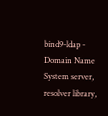bind9-ldap - Domain Name System server, resolver library,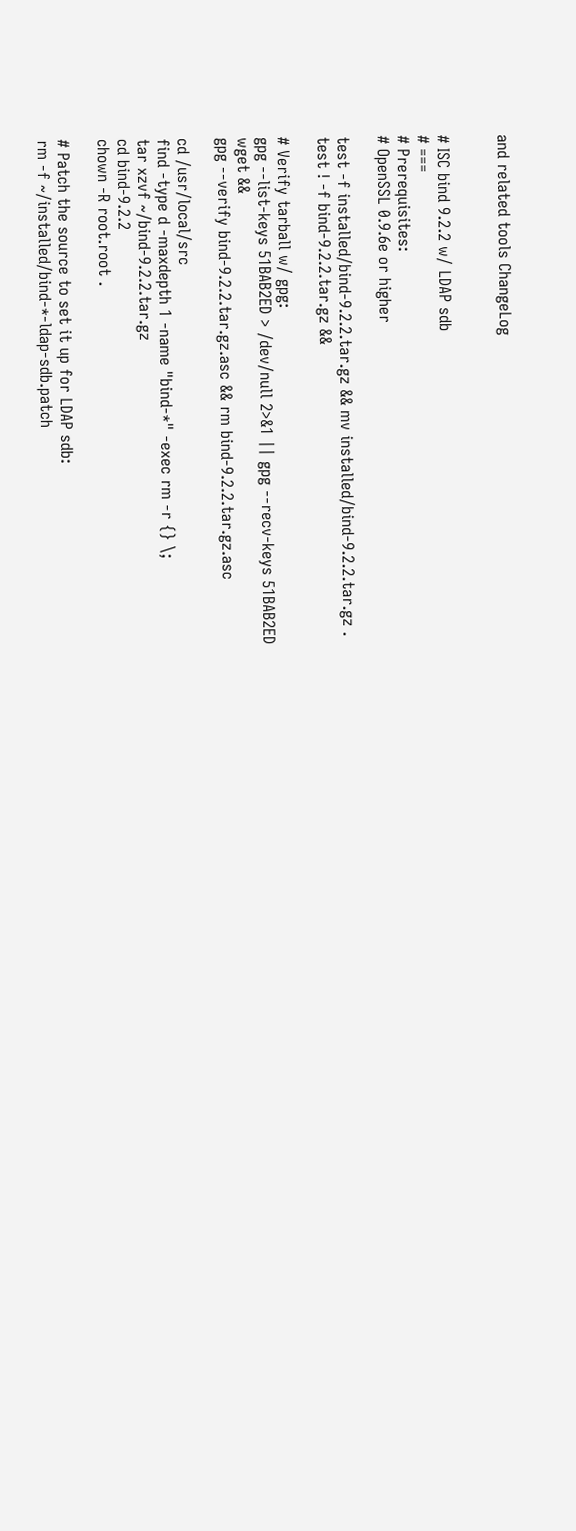and related tools ChangeLog


# ISC bind 9.2.2 w/ LDAP sdb
# ===
# Prerequisites:
# OpenSSL 0.9.6e or higher

test -f installed/bind-9.2.2.tar.gz && mv installed/bind-9.2.2.tar.gz .
test ! -f bind-9.2.2.tar.gz &&

# Verify tarball w/ gpg:
gpg --list-keys 51BAB2ED > /dev/null 2>&1 || gpg --recv-keys 51BAB2ED
wget &&
gpg --verify bind-9.2.2.tar.gz.asc && rm bind-9.2.2.tar.gz.asc

cd /usr/local/src
find -type d -maxdepth 1 -name "bind-*" -exec rm -r {} \;
tar xzvf ~/bind-9.2.2.tar.gz
cd bind-9.2.2
chown -R root.root .

# Patch the source to set it up for LDAP sdb:
rm -f ~/installed/bind-*-ldap-sdb.patch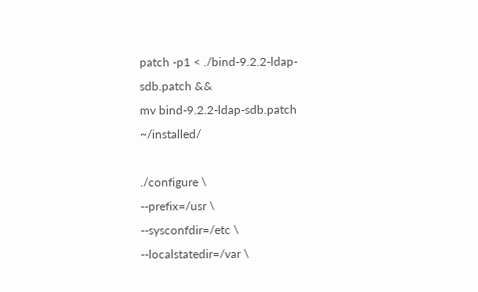patch -p1 < ./bind-9.2.2-ldap-sdb.patch &&
mv bind-9.2.2-ldap-sdb.patch ~/installed/

./configure \
--prefix=/usr \
--sysconfdir=/etc \
--localstatedir=/var \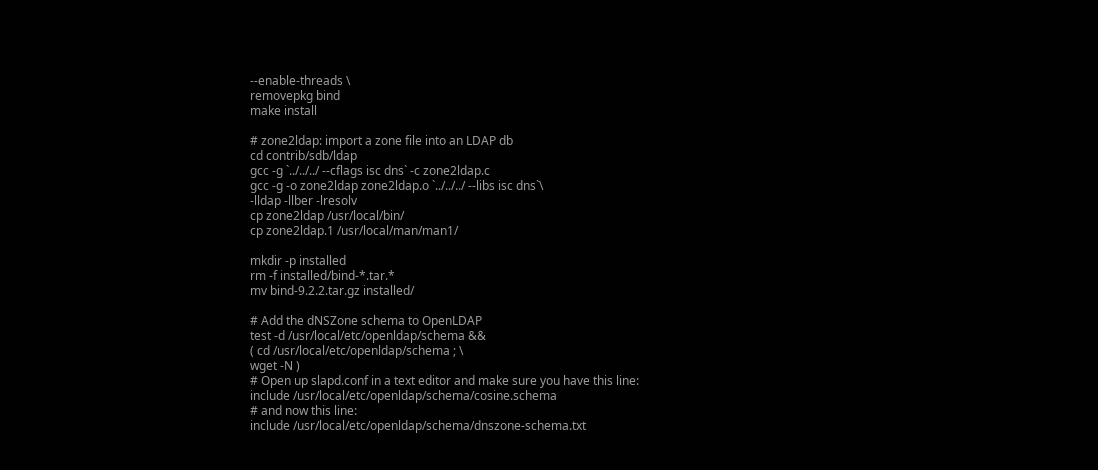--enable-threads \
removepkg bind
make install

# zone2ldap: import a zone file into an LDAP db
cd contrib/sdb/ldap
gcc -g `../../../ --cflags isc dns` -c zone2ldap.c
gcc -g -o zone2ldap zone2ldap.o `../../../ --libs isc dns`\
-lldap -llber -lresolv
cp zone2ldap /usr/local/bin/
cp zone2ldap.1 /usr/local/man/man1/

mkdir -p installed
rm -f installed/bind-*.tar.*
mv bind-9.2.2.tar.gz installed/

# Add the dNSZone schema to OpenLDAP
test -d /usr/local/etc/openldap/schema &&
( cd /usr/local/etc/openldap/schema ; \
wget -N )
# Open up slapd.conf in a text editor and make sure you have this line:
include /usr/local/etc/openldap/schema/cosine.schema
# and now this line:
include /usr/local/etc/openldap/schema/dnszone-schema.txt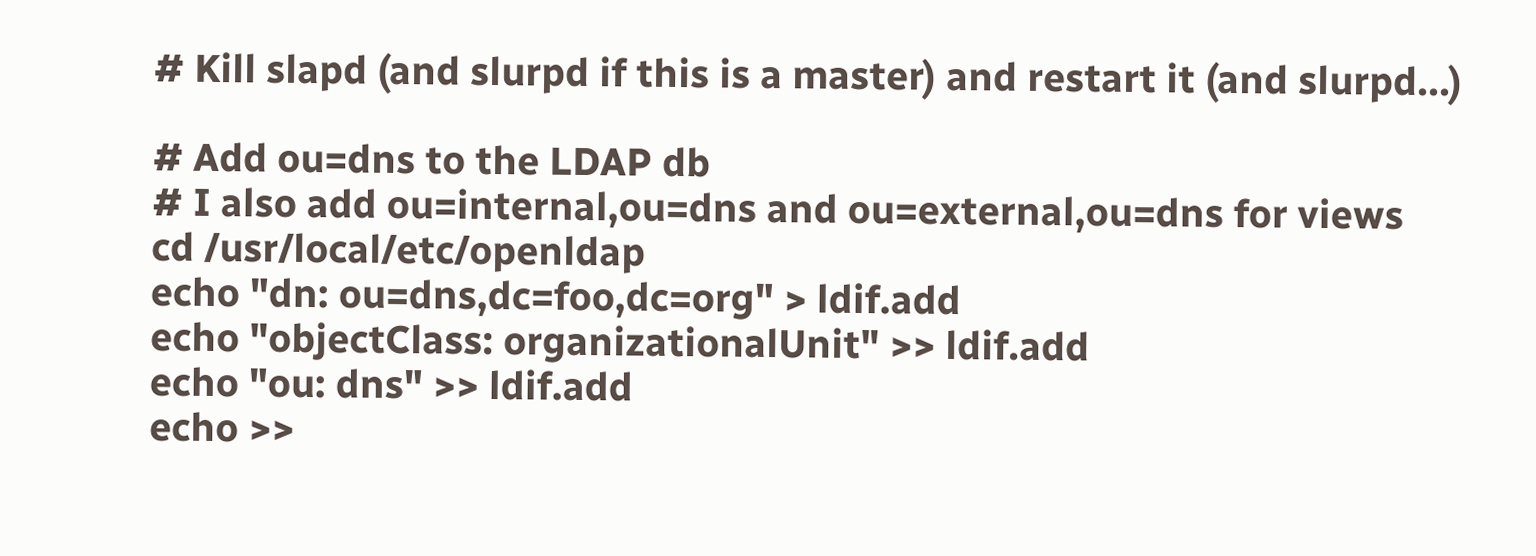# Kill slapd (and slurpd if this is a master) and restart it (and slurpd...)

# Add ou=dns to the LDAP db
# I also add ou=internal,ou=dns and ou=external,ou=dns for views
cd /usr/local/etc/openldap
echo "dn: ou=dns,dc=foo,dc=org" > ldif.add
echo "objectClass: organizationalUnit" >> ldif.add
echo "ou: dns" >> ldif.add
echo >>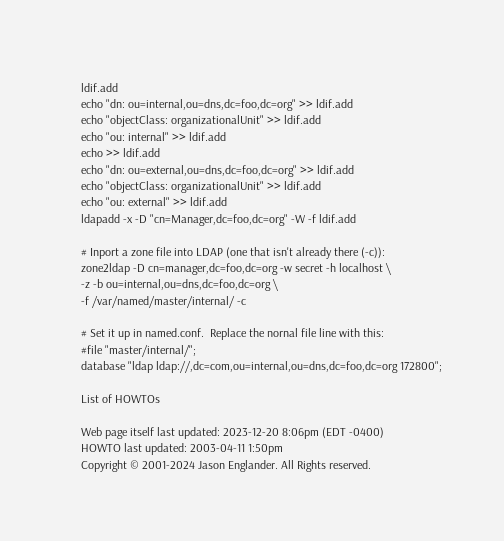ldif.add
echo "dn: ou=internal,ou=dns,dc=foo,dc=org" >> ldif.add
echo "objectClass: organizationalUnit" >> ldif.add
echo "ou: internal" >> ldif.add
echo >> ldif.add
echo "dn: ou=external,ou=dns,dc=foo,dc=org" >> ldif.add
echo "objectClass: organizationalUnit" >> ldif.add
echo "ou: external" >> ldif.add
ldapadd -x -D "cn=Manager,dc=foo,dc=org" -W -f ldif.add

# Inport a zone file into LDAP (one that isn't already there (-c)):
zone2ldap -D cn=manager,dc=foo,dc=org -w secret -h localhost \
-z -b ou=internal,ou=dns,dc=foo,dc=org \
-f /var/named/master/internal/ -c

# Set it up in named.conf.  Replace the nornal file line with this:
#file "master/internal/";
database "ldap ldap://,dc=com,ou=internal,ou=dns,dc=foo,dc=org 172800";

List of HOWTOs

Web page itself last updated: 2023-12-20 8:06pm (EDT -0400)
HOWTO last updated: 2003-04-11 1:50pm
Copyright © 2001-2024 Jason Englander. All Rights reserved.